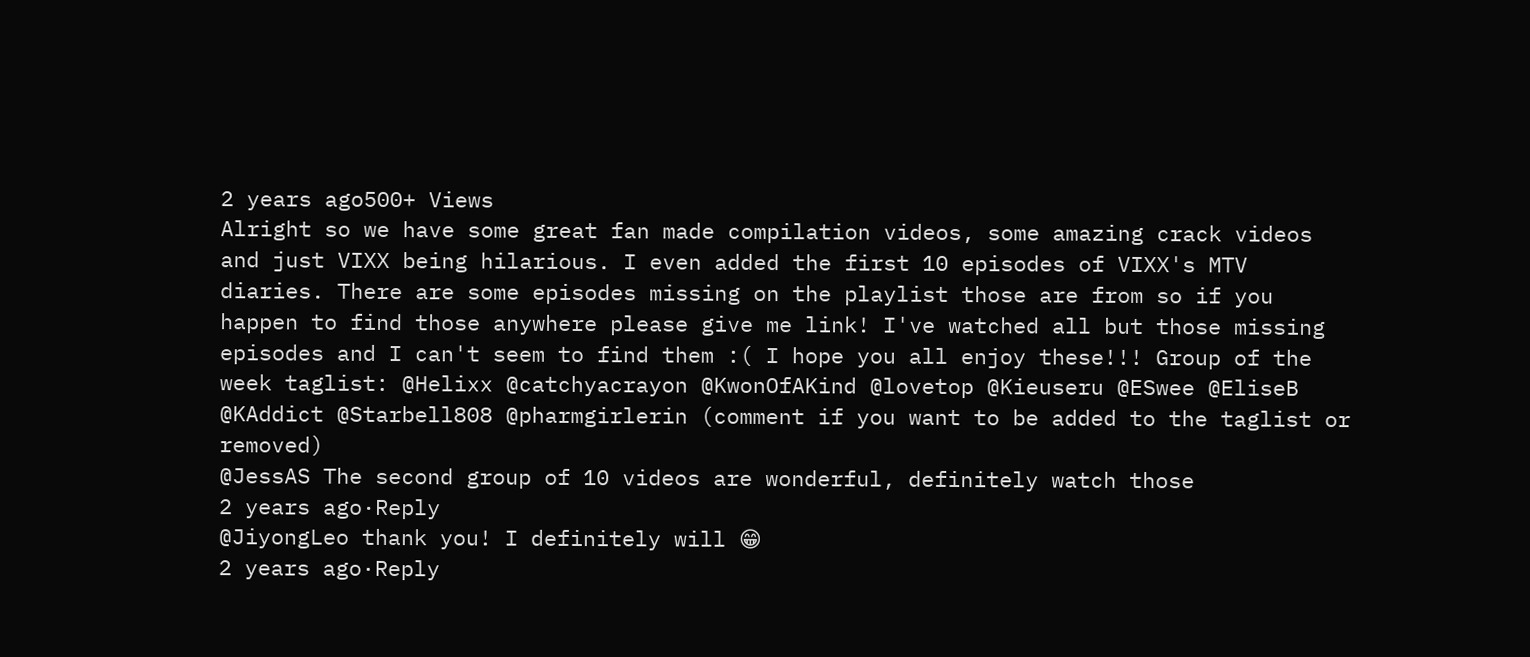2 years ago500+ Views
Alright so we have some great fan made compilation videos, some amazing crack videos and just VIXX being hilarious. I even added the first 10 episodes of VIXX's MTV diaries. There are some episodes missing on the playlist those are from so if you happen to find those anywhere please give me link! I've watched all but those missing episodes and I can't seem to find them :( I hope you all enjoy these!!! Group of the week taglist: @Helixx @catchyacrayon @KwonOfAKind @lovetop @Kieuseru @ESwee @EliseB @KAddict @Starbell808 @pharmgirlerin (comment if you want to be added to the taglist or removed)
@JessAS The second group of 10 videos are wonderful, definitely watch those
2 years ago·Reply
@JiyongLeo thank you! I definitely will 😁
2 years ago·Reply